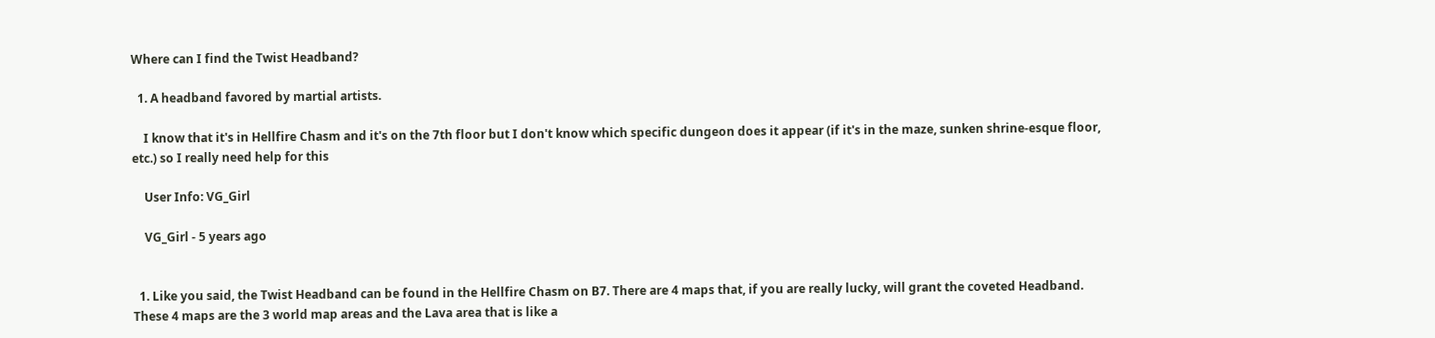Where can I find the Twist Headband?

  1. A headband favored by martial artists.

    I know that it's in Hellfire Chasm and it's on the 7th floor but I don't know which specific dungeon does it appear (if it's in the maze, sunken shrine-esque floor, etc.) so I really need help for this

    User Info: VG_Girl

    VG_Girl - 5 years ago


  1. Like you said, the Twist Headband can be found in the Hellfire Chasm on B7. There are 4 maps that, if you are really lucky, will grant the coveted Headband. These 4 maps are the 3 world map areas and the Lava area that is like a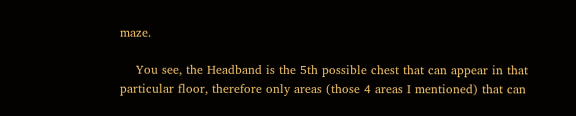maze.

    You see, the Headband is the 5th possible chest that can appear in that particular floor, therefore only areas (those 4 areas I mentioned) that can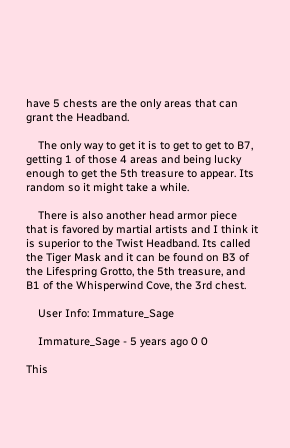have 5 chests are the only areas that can grant the Headband.

    The only way to get it is to get to get to B7, getting 1 of those 4 areas and being lucky enough to get the 5th treasure to appear. Its random so it might take a while.

    There is also another head armor piece that is favored by martial artists and I think it is superior to the Twist Headband. Its called the Tiger Mask and it can be found on B3 of the Lifespring Grotto, the 5th treasure, and B1 of the Whisperwind Cove, the 3rd chest.

    User Info: Immature_Sage

    Immature_Sage - 5 years ago 0 0

This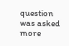question was asked more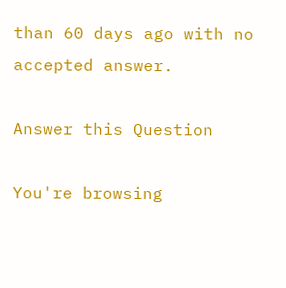than 60 days ago with no accepted answer.

Answer this Question

You're browsing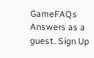GameFAQs Answers as a guest. Sign Up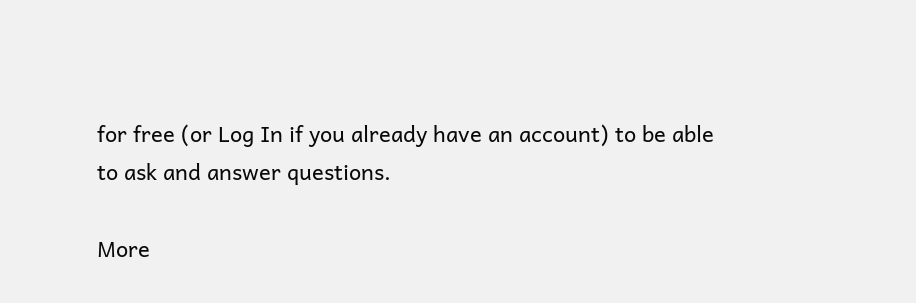for free (or Log In if you already have an account) to be able to ask and answer questions.

More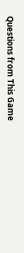Questions from This Game